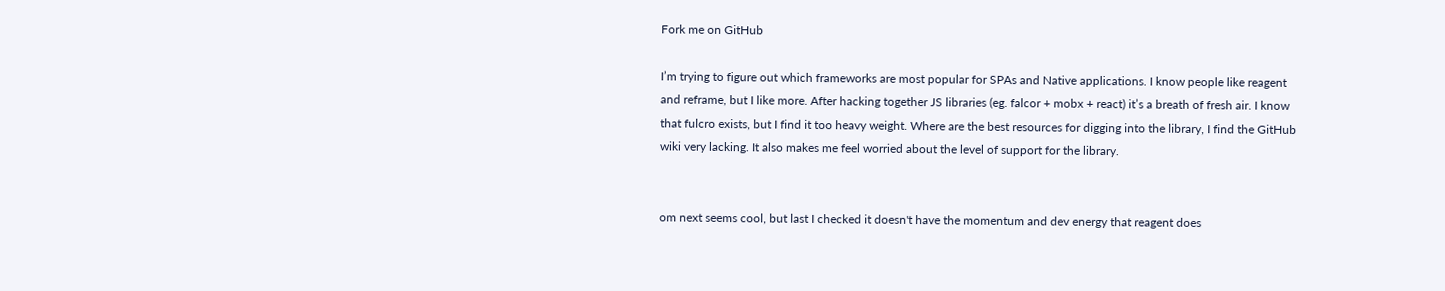Fork me on GitHub

I’m trying to figure out which frameworks are most popular for SPAs and Native applications. I know people like reagent and reframe, but I like more. After hacking together JS libraries (eg. falcor + mobx + react) it’s a breath of fresh air. I know that fulcro exists, but I find it too heavy weight. Where are the best resources for digging into the library, I find the GitHub wiki very lacking. It also makes me feel worried about the level of support for the library.


om next seems cool, but last I checked it doesn't have the momentum and dev energy that reagent does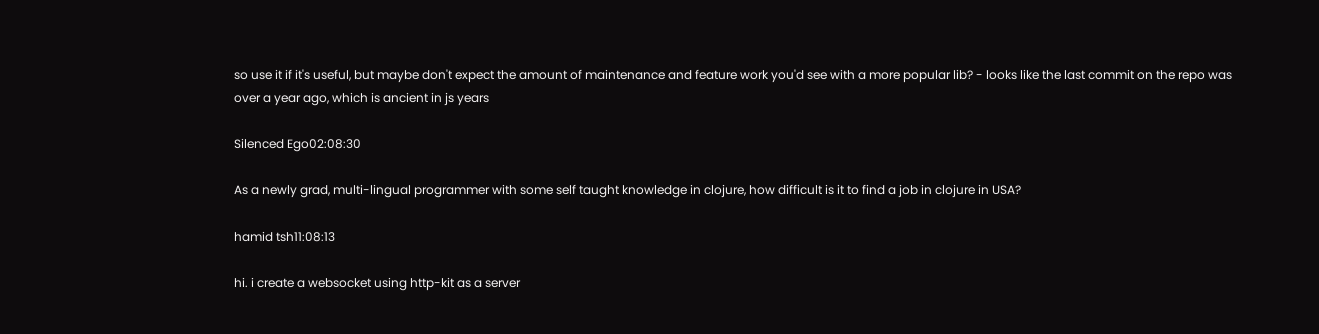so use it if it's useful, but maybe don't expect the amount of maintenance and feature work you'd see with a more popular lib? - looks like the last commit on the repo was over a year ago, which is ancient in js years

Silenced Ego02:08:30

As a newly grad, multi-lingual programmer with some self taught knowledge in clojure, how difficult is it to find a job in clojure in USA?

hamid tsh11:08:13

hi. i create a websocket using http-kit as a server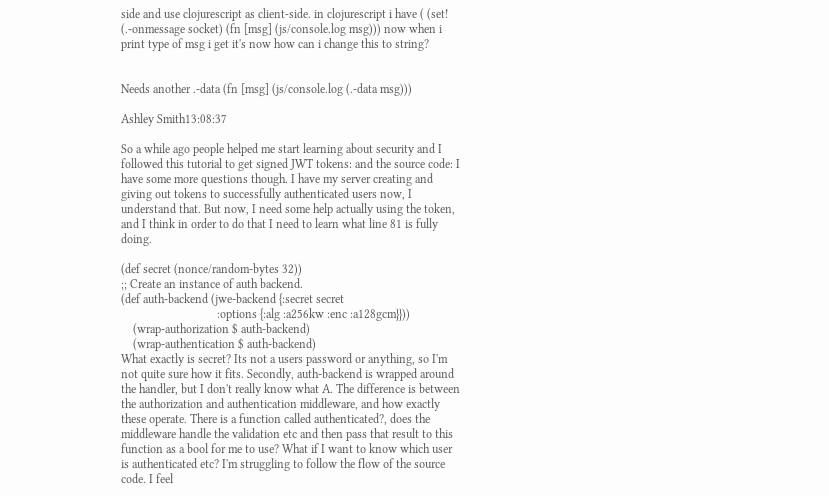side and use clojurescript as client-side. in clojurescript i have ( (set! (.-onmessage socket) (fn [msg] (js/console.log msg))) now when i print type of msg i get it's now how can i change this to string?


Needs another .-data (fn [msg] (js/console.log (.-data msg)))

Ashley Smith13:08:37

So a while ago people helped me start learning about security and I followed this tutorial to get signed JWT tokens: and the source code: I have some more questions though. I have my server creating and giving out tokens to successfully authenticated users now, I understand that. But now, I need some help actually using the token, and I think in order to do that I need to learn what line 81 is fully doing.

(def secret (nonce/random-bytes 32))
;; Create an instance of auth backend.
(def auth-backend (jwe-backend {:secret secret
                                :options {:alg :a256kw :enc :a128gcm}}))
    (wrap-authorization $ auth-backend)
    (wrap-authentication $ auth-backend)
What exactly is secret? Its not a users password or anything, so I'm not quite sure how it fits. Secondly, auth-backend is wrapped around the handler, but I don't really know what A. The difference is between the authorization and authentication middleware, and how exactly these operate. There is a function called authenticated?, does the middleware handle the validation etc and then pass that result to this function as a bool for me to use? What if I want to know which user is authenticated etc? I'm struggling to follow the flow of the source code. I feel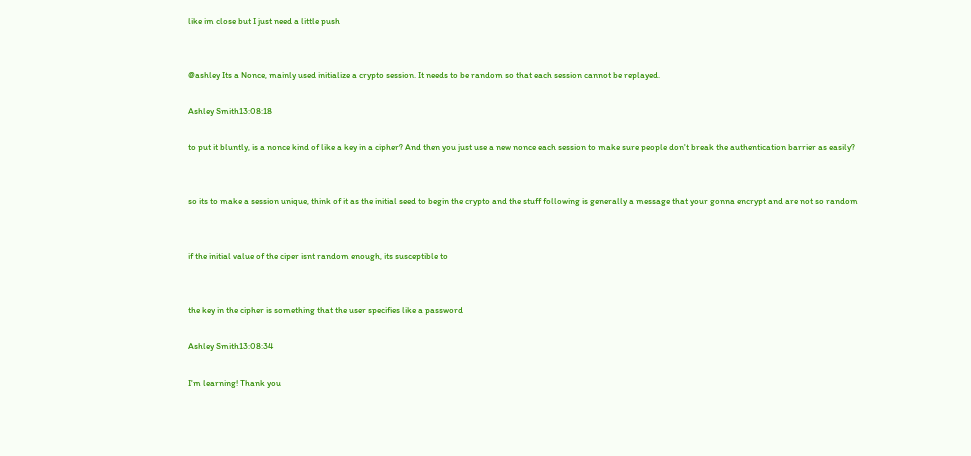like im close but I just need a little push


@ashley Its a Nonce, mainly used initialize a crypto session. It needs to be random so that each session cannot be replayed.

Ashley Smith13:08:18

to put it bluntly, is a nonce kind of like a key in a cipher? And then you just use a new nonce each session to make sure people don't break the authentication barrier as easily?


so its to make a session unique, think of it as the initial seed to begin the crypto and the stuff following is generally a message that your gonna encrypt and are not so random


if the initial value of the ciper isnt random enough, its susceptible to


the key in the cipher is something that the user specifies like a password

Ashley Smith13:08:34

I'm learning! Thank you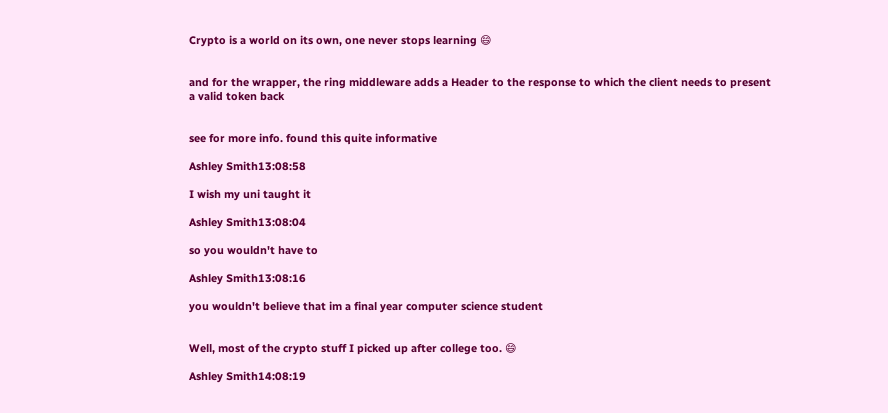Crypto is a world on its own, one never stops learning 😄


and for the wrapper, the ring middleware adds a Header to the response to which the client needs to present a valid token back


see for more info. found this quite informative

Ashley Smith13:08:58

I wish my uni taught it

Ashley Smith13:08:04

so you wouldn't have to

Ashley Smith13:08:16

you wouldn't believe that im a final year computer science student


Well, most of the crypto stuff I picked up after college too. 😄

Ashley Smith14:08:19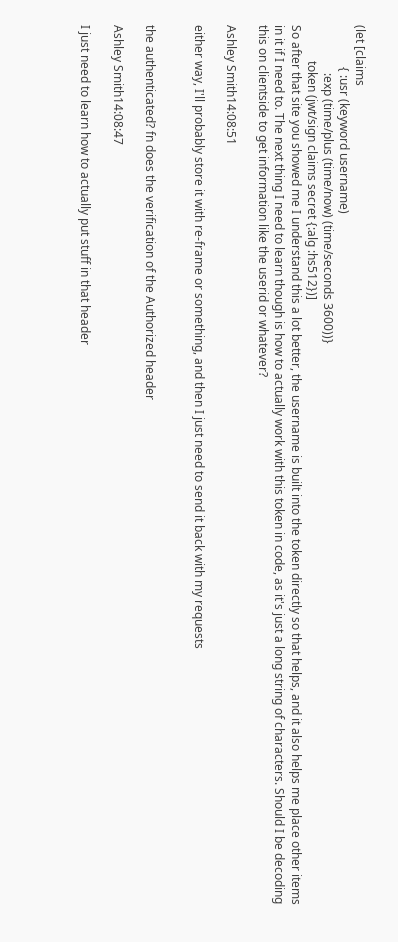(let [claims
              { :usr (keyword username)
                :exp (time/plus (time/now) (time/seconds 3600))}
            token (jwt/sign claims secret {:alg :hs512})]
So after that site you showed me I understand this a lot better, the username is built into the token directly so that helps, and it also helps me place other items in it if I need to. The next thing I need to learn though is how to actually work with this token in code, as it's just a long string of characters. Should I be decoding this on clientside to get information like the userid or whatever?

Ashley Smith14:08:51

either way, I'll probably store it with re-frame or something, and then I just need to send it back with my requests


the authenticated? fn does the verification of the Authorized header

Ashley Smith14:08:47

I just need to learn how to actually put stuff in that header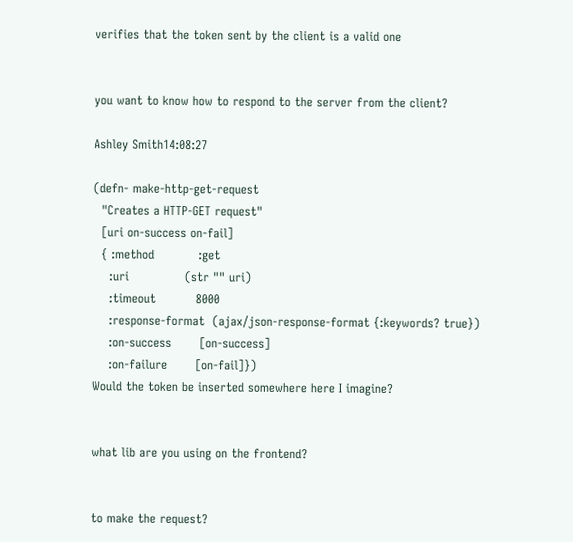verifies that the token sent by the client is a valid one


you want to know how to respond to the server from the client?

Ashley Smith14:08:27

(defn- make-http-get-request
  "Creates a HTTP-GET request"
  [uri on-success on-fail]
  { :method           :get
    :uri              (str "" uri)
    :timeout          8000
    :response-format  (ajax/json-response-format {:keywords? true})
    :on-success       [on-success]
    :on-failure       [on-fail]})
Would the token be inserted somewhere here I imagine?


what lib are you using on the frontend?


to make the request?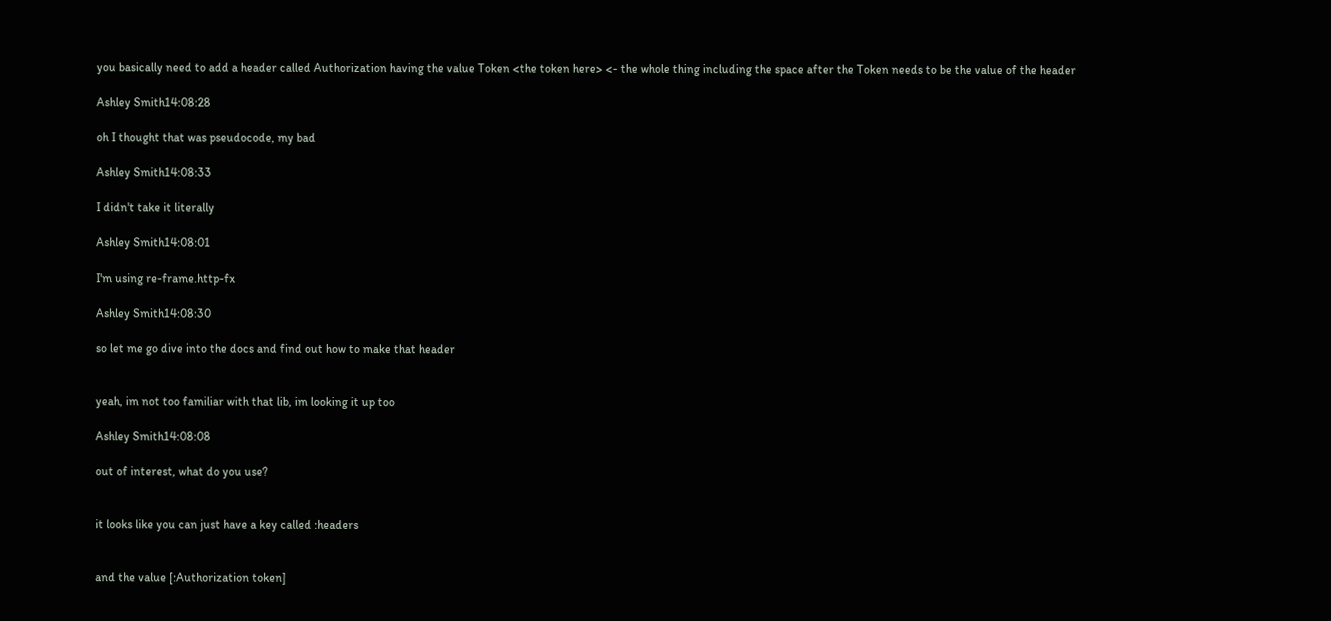you basically need to add a header called Authorization having the value Token <the token here> <- the whole thing including the space after the Token needs to be the value of the header

Ashley Smith14:08:28

oh I thought that was pseudocode, my bad

Ashley Smith14:08:33

I didn't take it literally

Ashley Smith14:08:01

I'm using re-frame.http-fx

Ashley Smith14:08:30

so let me go dive into the docs and find out how to make that header


yeah, im not too familiar with that lib, im looking it up too

Ashley Smith14:08:08

out of interest, what do you use?


it looks like you can just have a key called :headers


and the value [:Authorization token]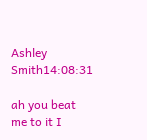Ashley Smith14:08:31

ah you beat me to it I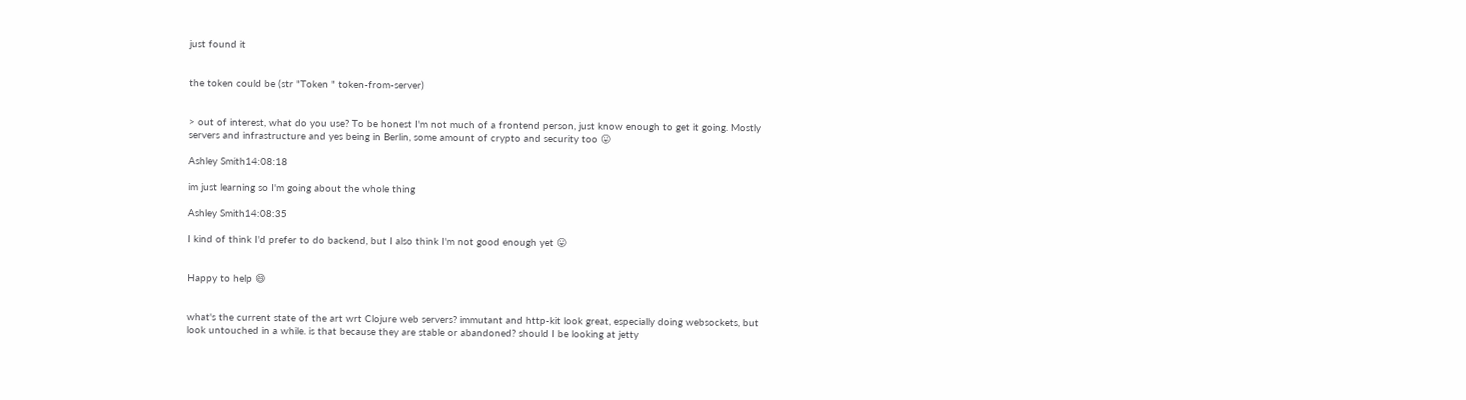just found it


the token could be (str "Token " token-from-server)


> out of interest, what do you use? To be honest I'm not much of a frontend person, just know enough to get it going. Mostly servers and infrastructure and yes being in Berlin, some amount of crypto and security too 😛

Ashley Smith14:08:18

im just learning so I'm going about the whole thing

Ashley Smith14:08:35

I kind of think I'd prefer to do backend, but I also think I'm not good enough yet 😛


Happy to help 😄


what's the current state of the art wrt Clojure web servers? immutant and http-kit look great, especially doing websockets, but look untouched in a while. is that because they are stable or abandoned? should I be looking at jetty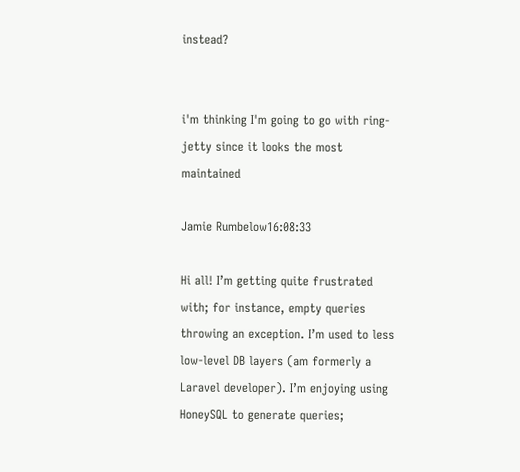instead?


i'm thinking I'm going to go with ring-jetty since it looks the most maintained

Jamie Rumbelow16:08:33

Hi all! I’m getting quite frustrated with; for instance, empty queries throwing an exception. I’m used to less low-level DB layers (am formerly a Laravel developer). I’m enjoying using HoneySQL to generate queries;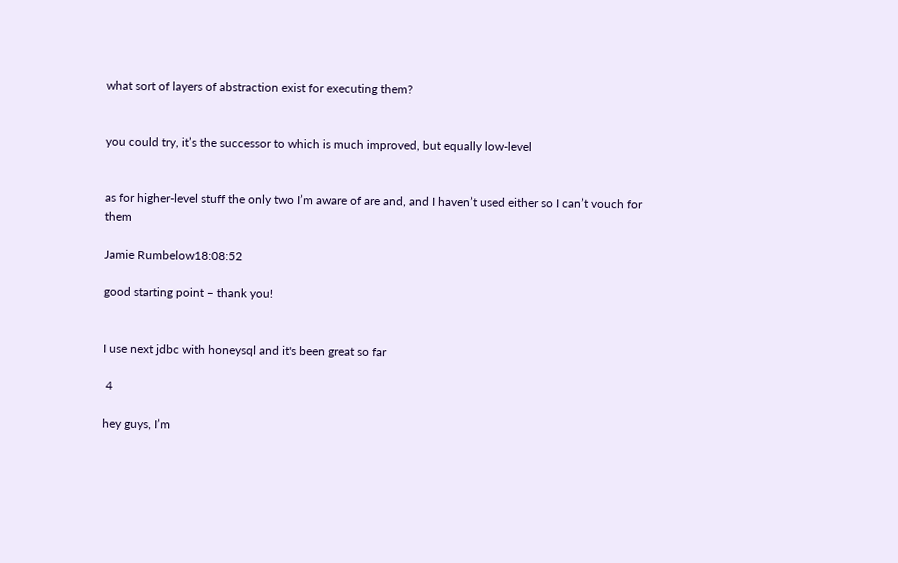what sort of layers of abstraction exist for executing them?


you could try, it’s the successor to which is much improved, but equally low-level


as for higher-level stuff the only two I’m aware of are and, and I haven’t used either so I can’t vouch for them

Jamie Rumbelow18:08:52

good starting point – thank you!


I use next jdbc with honeysql and it's been great so far

 4

hey guys, I’m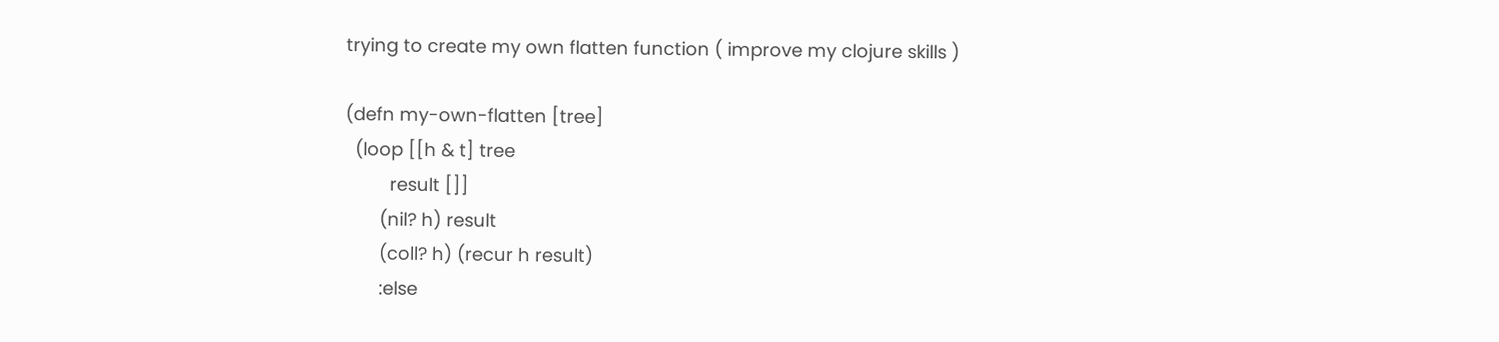trying to create my own flatten function ( improve my clojure skills )

(defn my-own-flatten [tree]
  (loop [[h & t] tree
         result []]
       (nil? h) result
       (coll? h) (recur h result)
       :else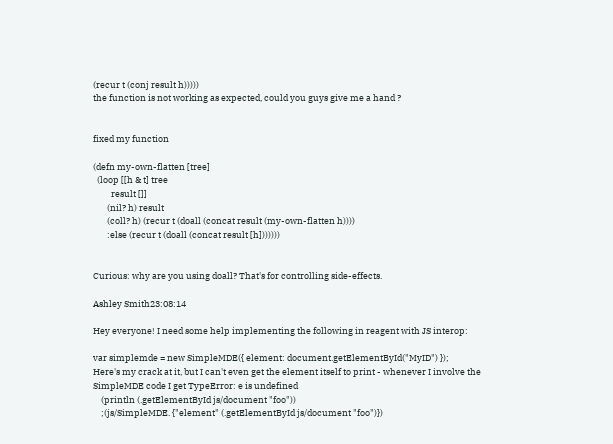(recur t (conj result h)))))
the function is not working as expected, could you guys give me a hand ?


fixed my function

(defn my-own-flatten [tree]
  (loop [[h & t] tree
         result []]
       (nil? h) result
       (coll? h) (recur t (doall (concat result (my-own-flatten h))))
       :else (recur t (doall (concat result [h]))))))


Curious: why are you using doall? That's for controlling side-effects.

Ashley Smith23:08:14

Hey everyone! I need some help implementing the following in reagent with JS interop:

var simplemde = new SimpleMDE({ element: document.getElementById("MyID") });
Here's my crack at it, but I can't even get the element itself to print - whenever I involve the SimpleMDE code I get TypeError: e is undefined
    (println (.getElementById js/document "foo"))
    ;(js/SimpleMDE. {"element" (.getElementById js/document "foo")})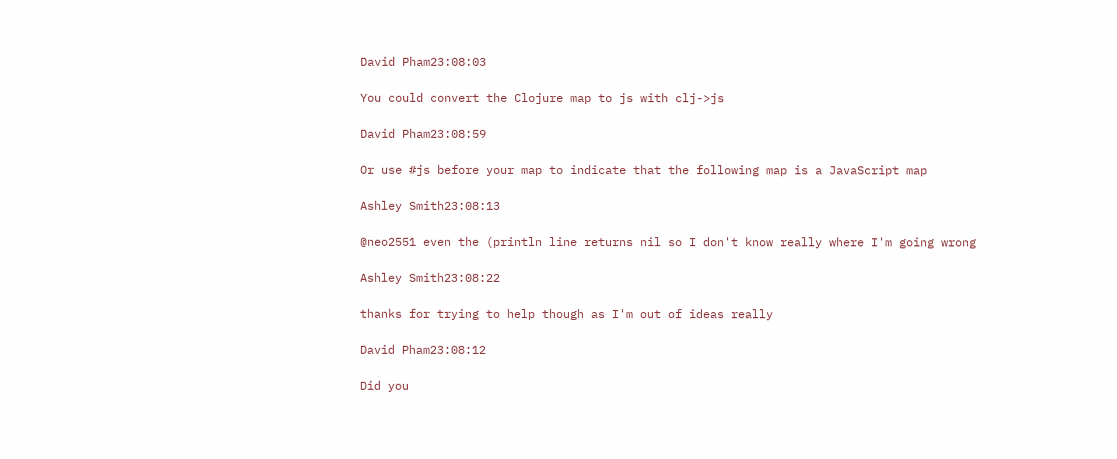David Pham23:08:03

You could convert the Clojure map to js with clj->js

David Pham23:08:59

Or use #js before your map to indicate that the following map is a JavaScript map

Ashley Smith23:08:13

@neo2551 even the (println line returns nil so I don't know really where I'm going wrong

Ashley Smith23:08:22

thanks for trying to help though as I'm out of ideas really

David Pham23:08:12

Did you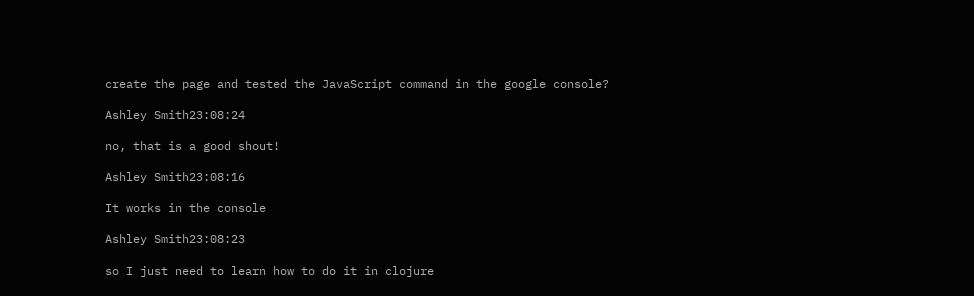create the page and tested the JavaScript command in the google console?

Ashley Smith23:08:24

no, that is a good shout!

Ashley Smith23:08:16

It works in the console

Ashley Smith23:08:23

so I just need to learn how to do it in clojure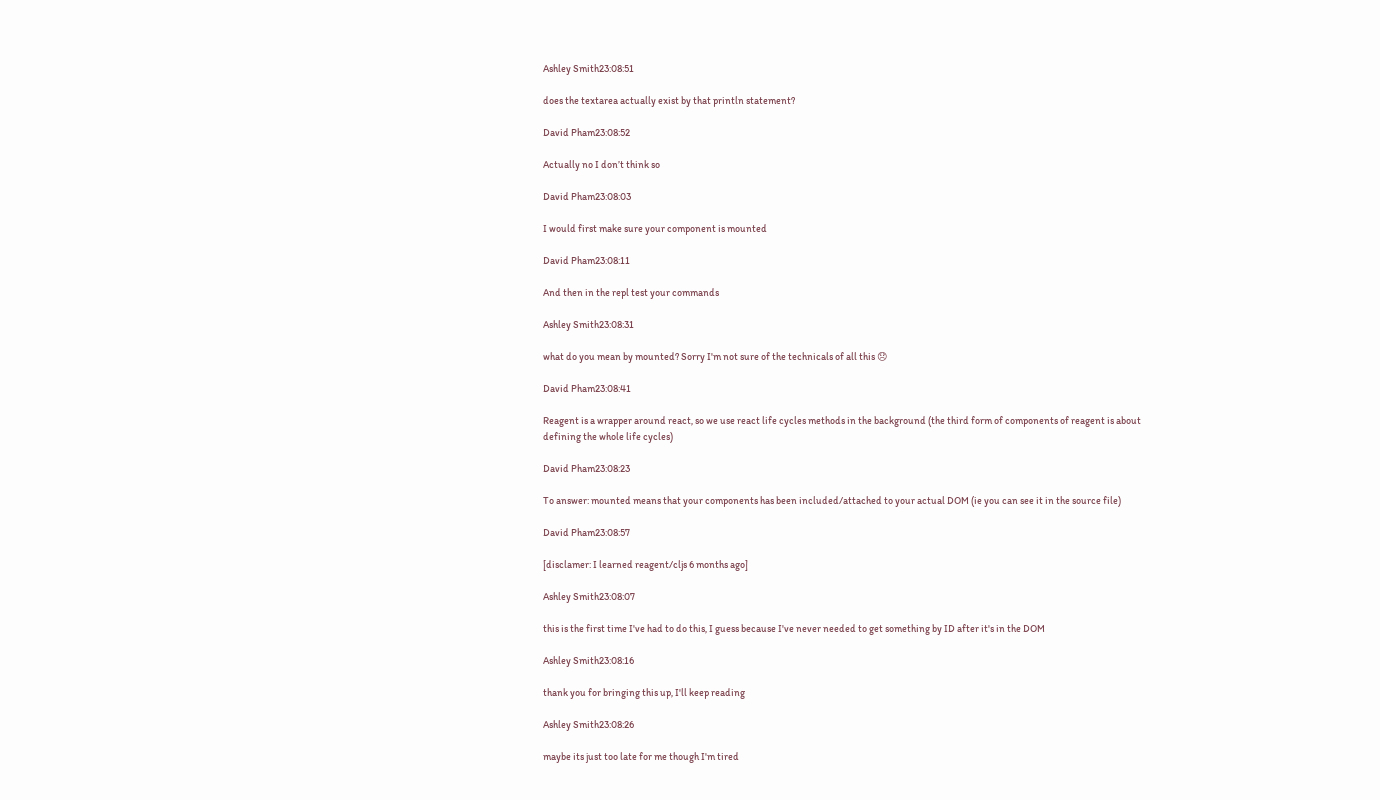Ashley Smith23:08:51

does the textarea actually exist by that println statement?

David Pham23:08:52

Actually no I don’t think so

David Pham23:08:03

I would first make sure your component is mounted

David Pham23:08:11

And then in the repl test your commands

Ashley Smith23:08:31

what do you mean by mounted? Sorry I'm not sure of the technicals of all this 😞

David Pham23:08:41

Reagent is a wrapper around react, so we use react life cycles methods in the background (the third form of components of reagent is about defining the whole life cycles)

David Pham23:08:23

To answer: mounted means that your components has been included/attached to your actual DOM (ie you can see it in the source file)

David Pham23:08:57

[disclamer: I learned reagent/cljs 6 months ago]

Ashley Smith23:08:07

this is the first time I've had to do this, I guess because I've never needed to get something by ID after it's in the DOM

Ashley Smith23:08:16

thank you for bringing this up, I'll keep reading

Ashley Smith23:08:26

maybe its just too late for me though I'm tired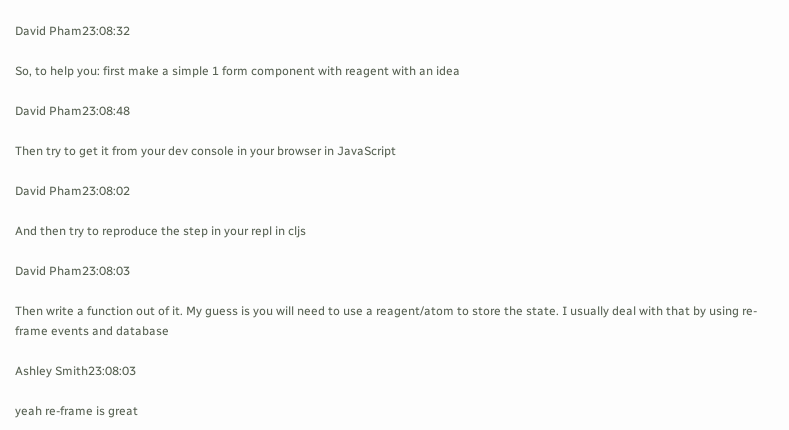David Pham23:08:32

So, to help you: first make a simple 1 form component with reagent with an idea

David Pham23:08:48

Then try to get it from your dev console in your browser in JavaScript

David Pham23:08:02

And then try to reproduce the step in your repl in cljs

David Pham23:08:03

Then write a function out of it. My guess is you will need to use a reagent/atom to store the state. I usually deal with that by using re-frame events and database

Ashley Smith23:08:03

yeah re-frame is great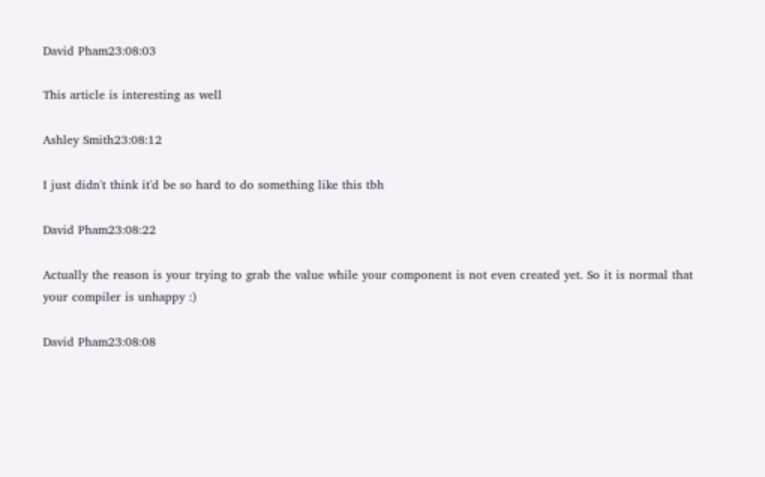David Pham23:08:03

This article is interesting as well

Ashley Smith23:08:12

I just didn't think it'd be so hard to do something like this tbh

David Pham23:08:22

Actually the reason is your trying to grab the value while your component is not even created yet. So it is normal that your compiler is unhappy :)

David Pham23:08:08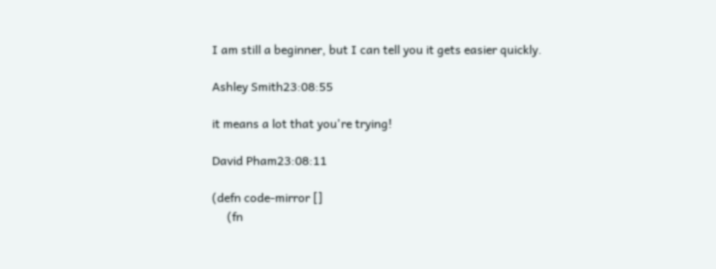I am still a beginner, but I can tell you it gets easier quickly.

Ashley Smith23:08:55

it means a lot that you're trying!

David Pham23:08:11

(defn code-mirror []
     (fn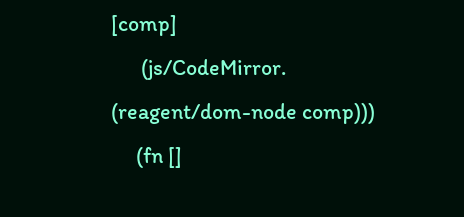[comp]
      (js/CodeMirror. (reagent/dom-node comp)))
     (fn []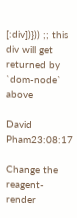[:div])})) ;; this div will get returned by `dom-node` above

David Pham23:08:17

Change the reagent-render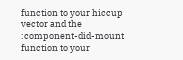function to your hiccup vector and the :component-did-mount function to your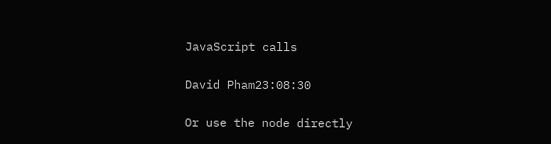JavaScript calls

David Pham23:08:30

Or use the node directly